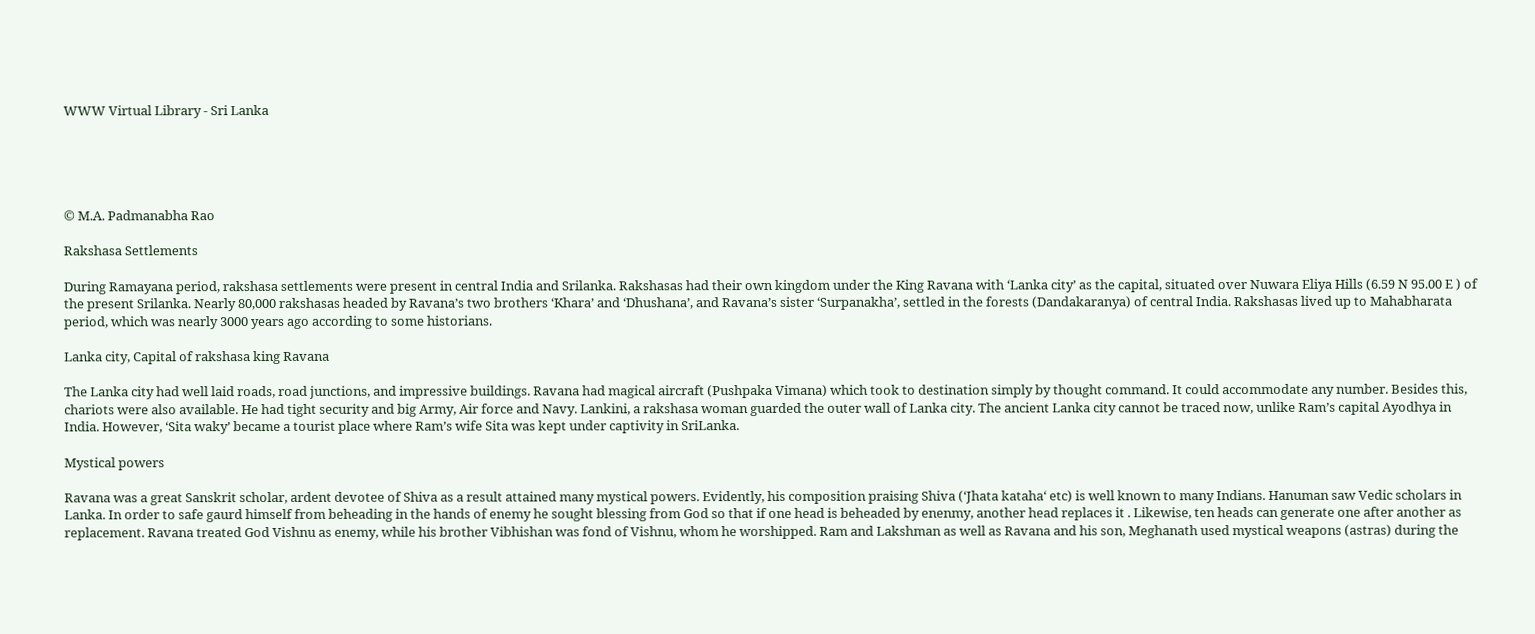WWW Virtual Library - Sri Lanka





© M.A. Padmanabha Rao

Rakshasa Settlements

During Ramayana period, rakshasa settlements were present in central India and Srilanka. Rakshasas had their own kingdom under the King Ravana with ‘Lanka city’ as the capital, situated over Nuwara Eliya Hills (6.59 N 95.00 E ) of the present Srilanka. Nearly 80,000 rakshasas headed by Ravana’s two brothers ‘Khara’ and ‘Dhushana’, and Ravana’s sister ‘Surpanakha’, settled in the forests (Dandakaranya) of central India. Rakshasas lived up to Mahabharata period, which was nearly 3000 years ago according to some historians.

Lanka city, Capital of rakshasa king Ravana

The Lanka city had well laid roads, road junctions, and impressive buildings. Ravana had magical aircraft (Pushpaka Vimana) which took to destination simply by thought command. It could accommodate any number. Besides this, chariots were also available. He had tight security and big Army, Air force and Navy. Lankini, a rakshasa woman guarded the outer wall of Lanka city. The ancient Lanka city cannot be traced now, unlike Ram’s capital Ayodhya in India. However, ‘Sita waky’ became a tourist place where Ram’s wife Sita was kept under captivity in SriLanka.

Mystical powers

Ravana was a great Sanskrit scholar, ardent devotee of Shiva as a result attained many mystical powers. Evidently, his composition praising Shiva (‘Jhata kataha‘ etc) is well known to many Indians. Hanuman saw Vedic scholars in Lanka. In order to safe gaurd himself from beheading in the hands of enemy he sought blessing from God so that if one head is beheaded by enenmy, another head replaces it . Likewise, ten heads can generate one after another as replacement. Ravana treated God Vishnu as enemy, while his brother Vibhishan was fond of Vishnu, whom he worshipped. Ram and Lakshman as well as Ravana and his son, Meghanath used mystical weapons (astras) during the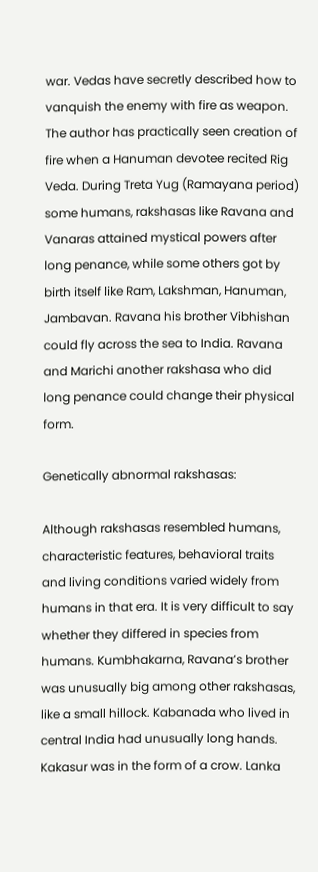war. Vedas have secretly described how to vanquish the enemy with fire as weapon. The author has practically seen creation of fire when a Hanuman devotee recited Rig Veda. During Treta Yug (Ramayana period) some humans, rakshasas like Ravana and Vanaras attained mystical powers after long penance, while some others got by birth itself like Ram, Lakshman, Hanuman, Jambavan. Ravana his brother Vibhishan could fly across the sea to India. Ravana and Marichi another rakshasa who did long penance could change their physical form.

Genetically abnormal rakshasas:

Although rakshasas resembled humans, characteristic features, behavioral traits and living conditions varied widely from humans in that era. It is very difficult to say whether they differed in species from humans. Kumbhakarna, Ravana’s brother was unusually big among other rakshasas, like a small hillock. Kabanada who lived in central India had unusually long hands. Kakasur was in the form of a crow. Lanka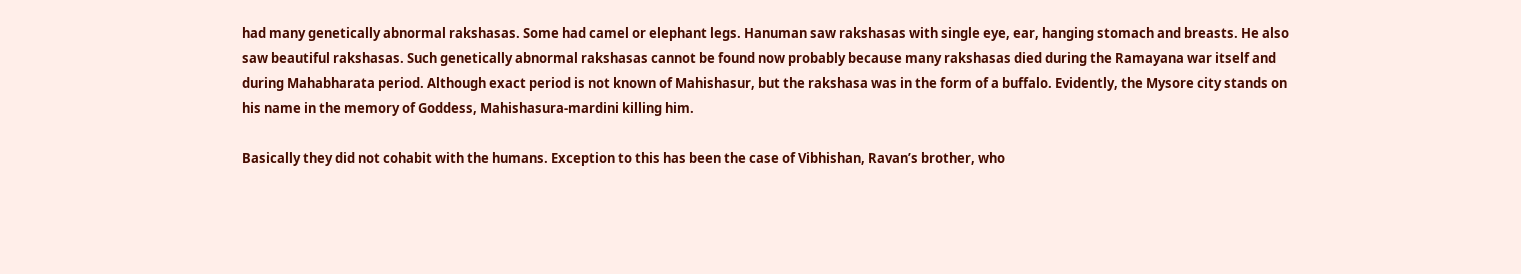had many genetically abnormal rakshasas. Some had camel or elephant legs. Hanuman saw rakshasas with single eye, ear, hanging stomach and breasts. He also saw beautiful rakshasas. Such genetically abnormal rakshasas cannot be found now probably because many rakshasas died during the Ramayana war itself and during Mahabharata period. Although exact period is not known of Mahishasur, but the rakshasa was in the form of a buffalo. Evidently, the Mysore city stands on his name in the memory of Goddess, Mahishasura-mardini killing him.

Basically they did not cohabit with the humans. Exception to this has been the case of Vibhishan, Ravan’s brother, who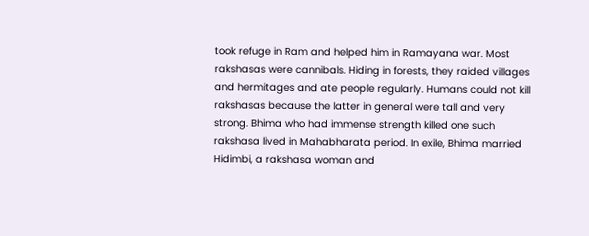took refuge in Ram and helped him in Ramayana war. Most rakshasas were cannibals. Hiding in forests, they raided villages and hermitages and ate people regularly. Humans could not kill rakshasas because the latter in general were tall and very strong. Bhima who had immense strength killed one such rakshasa lived in Mahabharata period. In exile, Bhima married Hidimbi, a rakshasa woman and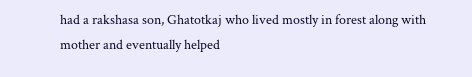had a rakshasa son, Ghatotkaj who lived mostly in forest along with mother and eventually helped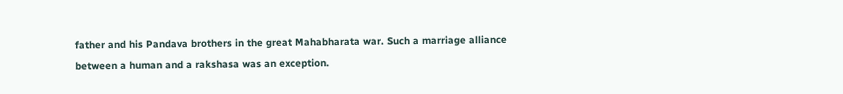father and his Pandava brothers in the great Mahabharata war. Such a marriage alliance between a human and a rakshasa was an exception.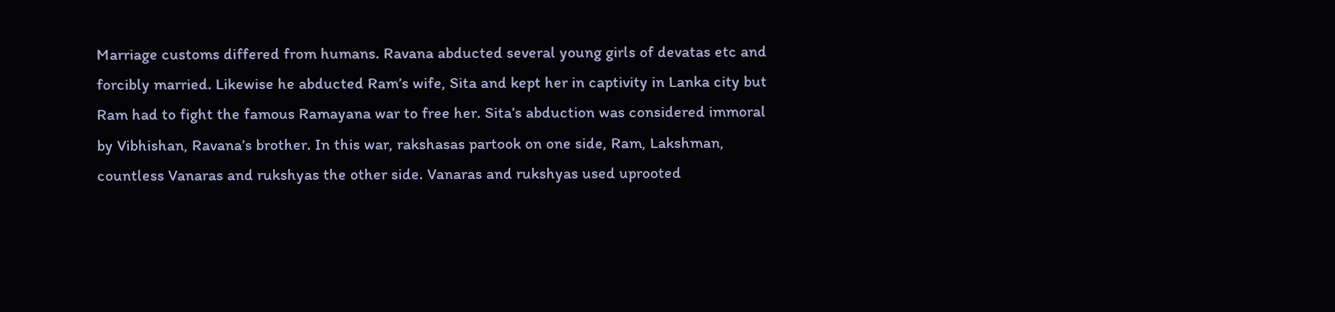Marriage customs differed from humans. Ravana abducted several young girls of devatas etc and forcibly married. Likewise he abducted Ram’s wife, Sita and kept her in captivity in Lanka city but Ram had to fight the famous Ramayana war to free her. Sita’s abduction was considered immoral by Vibhishan, Ravana’s brother. In this war, rakshasas partook on one side, Ram, Lakshman, countless Vanaras and rukshyas the other side. Vanaras and rukshyas used uprooted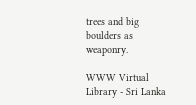trees and big boulders as weaponry.

WWW Virtual Library - Sri Lanka